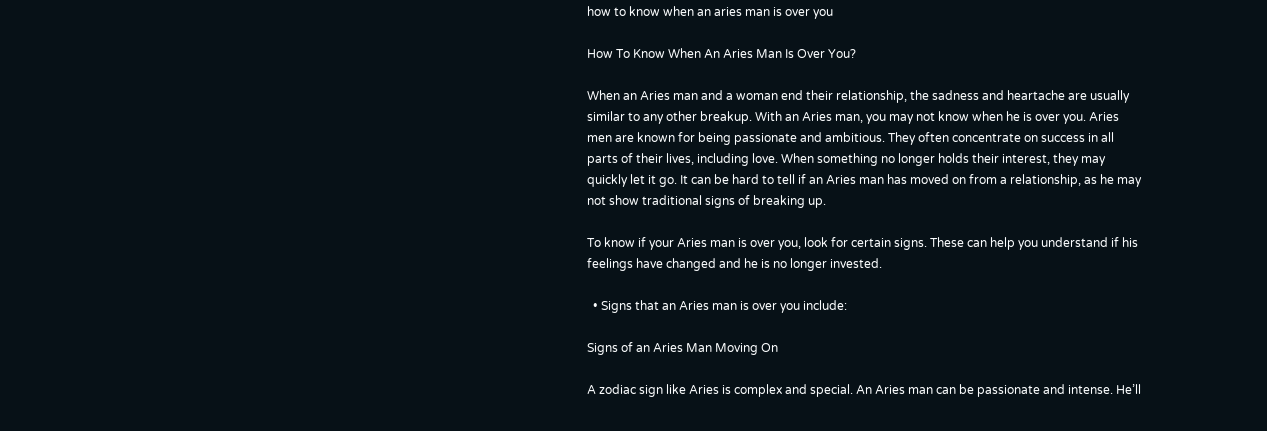how to know when an aries man is over you

How To Know When An Aries Man Is Over You?

When an Aries man and a woman end their relationship, the sadness and heartache are usually similar to any other breakup. With an Aries man, you may not know when he is over you. Aries men are known for being passionate and ambitious. They often concentrate on success in all parts of their lives, including love. When something no longer holds their interest, they may quickly let it go. It can be hard to tell if an Aries man has moved on from a relationship, as he may not show traditional signs of breaking up.

To know if your Aries man is over you, look for certain signs. These can help you understand if his feelings have changed and he is no longer invested.

  • Signs that an Aries man is over you include:

Signs of an Aries Man Moving On

A zodiac sign like Aries is complex and special. An Aries man can be passionate and intense. He’ll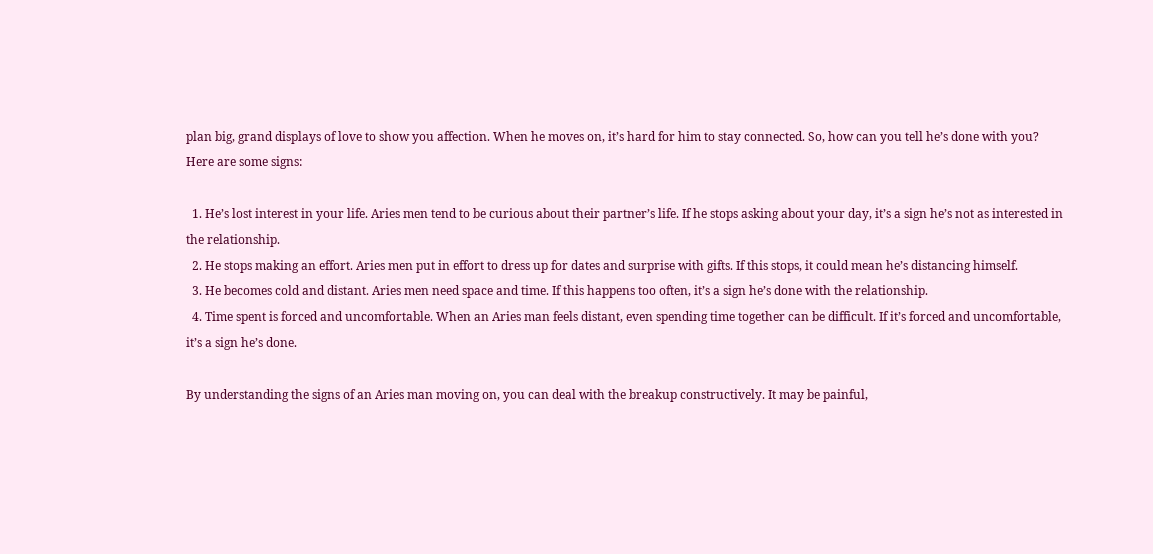plan big, grand displays of love to show you affection. When he moves on, it’s hard for him to stay connected. So, how can you tell he’s done with you? Here are some signs:

  1. He’s lost interest in your life. Aries men tend to be curious about their partner’s life. If he stops asking about your day, it’s a sign he’s not as interested in the relationship.
  2. He stops making an effort. Aries men put in effort to dress up for dates and surprise with gifts. If this stops, it could mean he’s distancing himself.
  3. He becomes cold and distant. Aries men need space and time. If this happens too often, it’s a sign he’s done with the relationship.
  4. Time spent is forced and uncomfortable. When an Aries man feels distant, even spending time together can be difficult. If it’s forced and uncomfortable, it’s a sign he’s done.

By understanding the signs of an Aries man moving on, you can deal with the breakup constructively. It may be painful,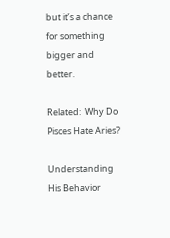but it’s a chance for something bigger and better.

Related:  Why Do Pisces Hate Aries?

Understanding His Behavior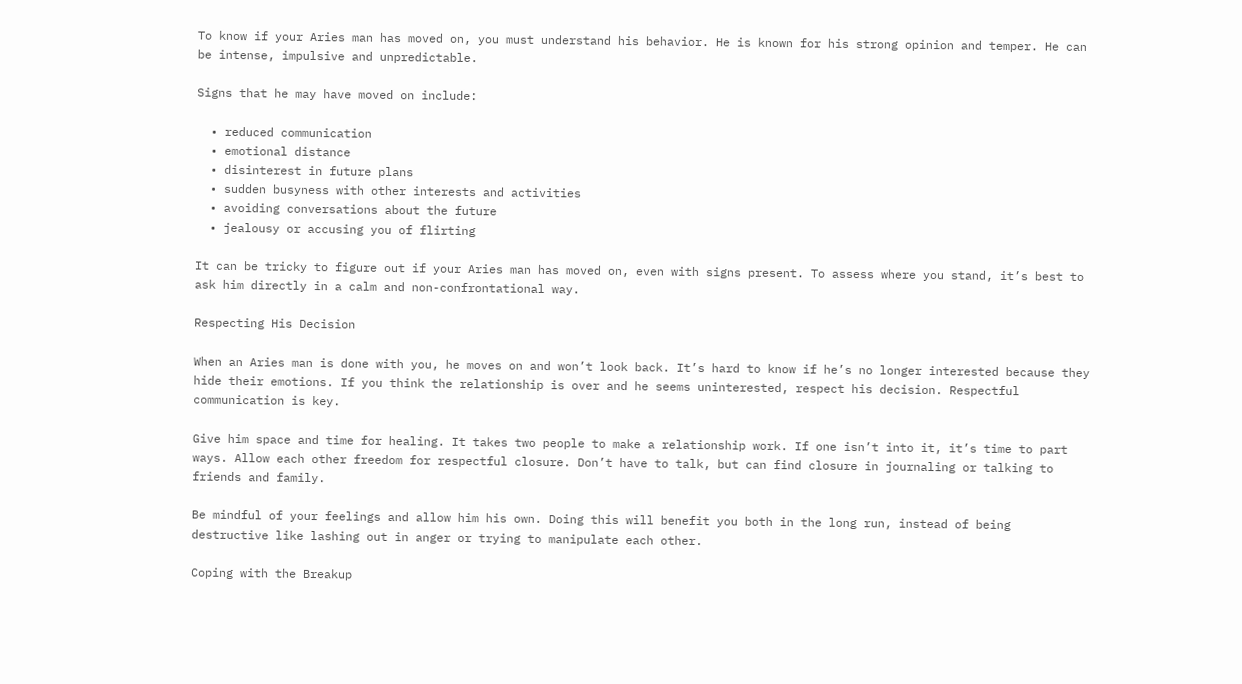To know if your Aries man has moved on, you must understand his behavior. He is known for his strong opinion and temper. He can be intense, impulsive and unpredictable.

Signs that he may have moved on include:

  • reduced communication
  • emotional distance
  • disinterest in future plans
  • sudden busyness with other interests and activities
  • avoiding conversations about the future
  • jealousy or accusing you of flirting

It can be tricky to figure out if your Aries man has moved on, even with signs present. To assess where you stand, it’s best to ask him directly in a calm and non-confrontational way.

Respecting His Decision

When an Aries man is done with you, he moves on and won’t look back. It’s hard to know if he’s no longer interested because they hide their emotions. If you think the relationship is over and he seems uninterested, respect his decision. Respectful communication is key.

Give him space and time for healing. It takes two people to make a relationship work. If one isn’t into it, it’s time to part ways. Allow each other freedom for respectful closure. Don’t have to talk, but can find closure in journaling or talking to friends and family.

Be mindful of your feelings and allow him his own. Doing this will benefit you both in the long run, instead of being destructive like lashing out in anger or trying to manipulate each other.

Coping with the Breakup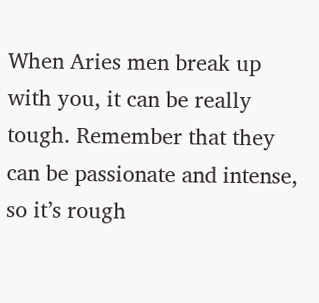When Aries men break up with you, it can be really tough. Remember that they can be passionate and intense, so it’s rough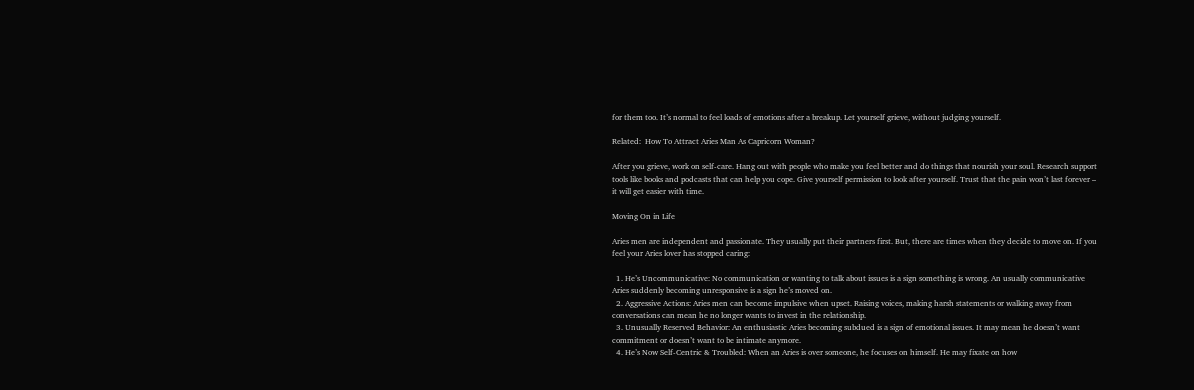for them too. It’s normal to feel loads of emotions after a breakup. Let yourself grieve, without judging yourself.

Related:  How To Attract Aries Man As Capricorn Woman?

After you grieve, work on self-care. Hang out with people who make you feel better and do things that nourish your soul. Research support tools like books and podcasts that can help you cope. Give yourself permission to look after yourself. Trust that the pain won’t last forever – it will get easier with time.

Moving On in Life

Aries men are independent and passionate. They usually put their partners first. But, there are times when they decide to move on. If you feel your Aries lover has stopped caring:

  1. He’s Uncommunicative: No communication or wanting to talk about issues is a sign something is wrong. An usually communicative Aries suddenly becoming unresponsive is a sign he’s moved on.
  2. Aggressive Actions: Aries men can become impulsive when upset. Raising voices, making harsh statements or walking away from conversations can mean he no longer wants to invest in the relationship.
  3. Unusually Reserved Behavior: An enthusiastic Aries becoming subdued is a sign of emotional issues. It may mean he doesn’t want commitment or doesn’t want to be intimate anymore.
  4. He’s Now Self-Centric & Troubled: When an Aries is over someone, he focuses on himself. He may fixate on how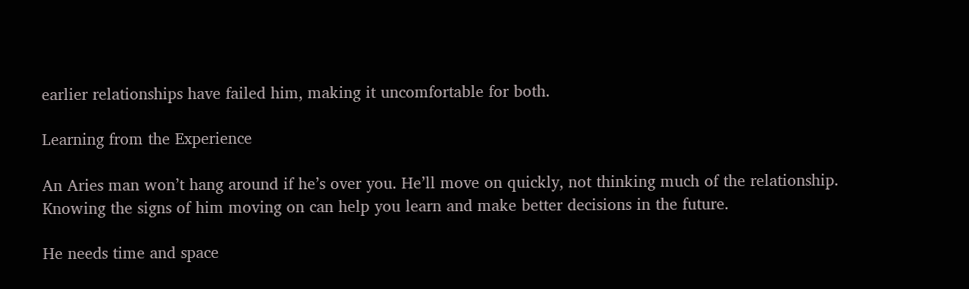earlier relationships have failed him, making it uncomfortable for both.

Learning from the Experience

An Aries man won’t hang around if he’s over you. He’ll move on quickly, not thinking much of the relationship. Knowing the signs of him moving on can help you learn and make better decisions in the future.

He needs time and space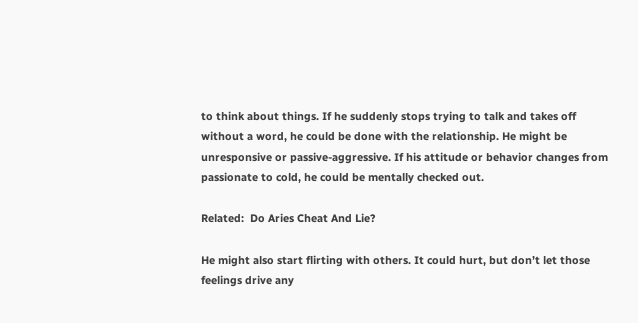to think about things. If he suddenly stops trying to talk and takes off without a word, he could be done with the relationship. He might be unresponsive or passive-aggressive. If his attitude or behavior changes from passionate to cold, he could be mentally checked out.

Related:  Do Aries Cheat And Lie?

He might also start flirting with others. It could hurt, but don’t let those feelings drive any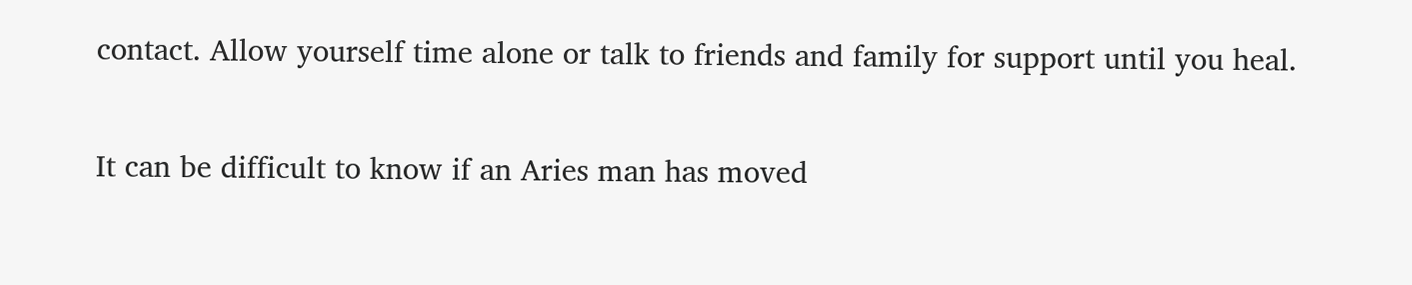contact. Allow yourself time alone or talk to friends and family for support until you heal.


It can be difficult to know if an Aries man has moved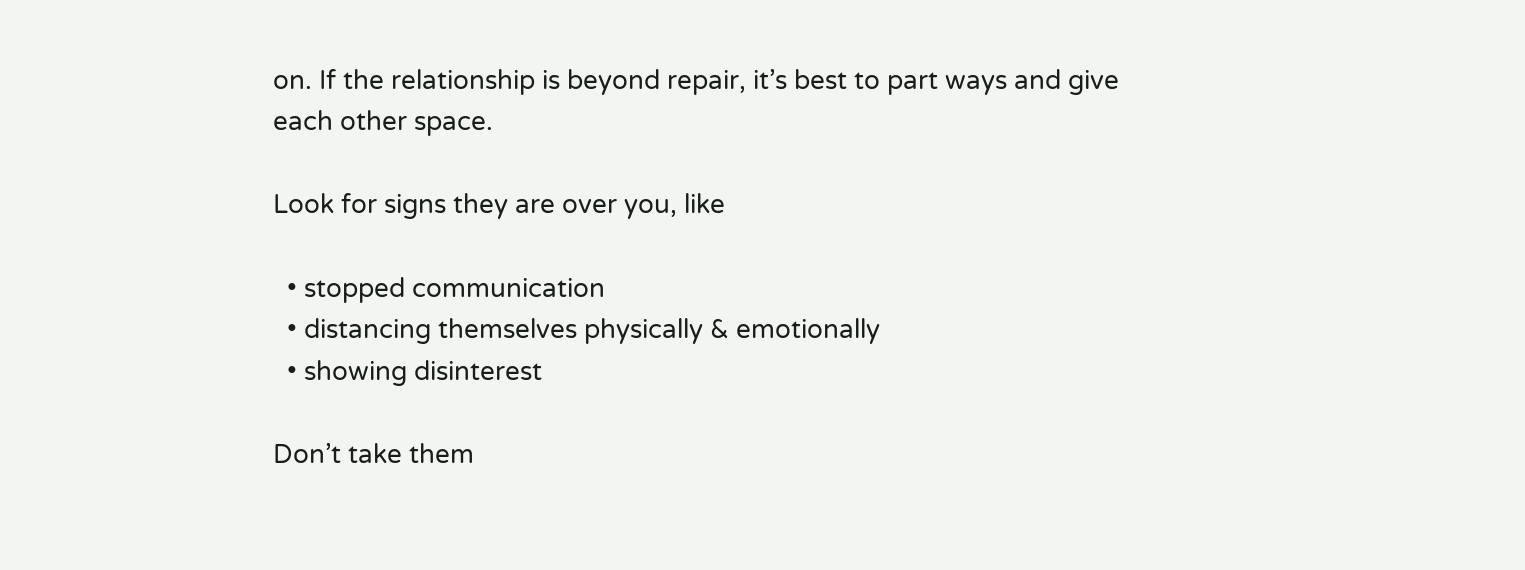on. If the relationship is beyond repair, it’s best to part ways and give each other space.

Look for signs they are over you, like

  • stopped communication
  • distancing themselves physically & emotionally
  • showing disinterest

Don’t take them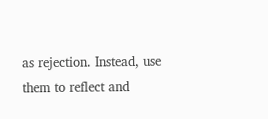as rejection. Instead, use them to reflect and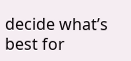decide what’s best for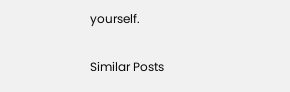yourself.

Similar Posts